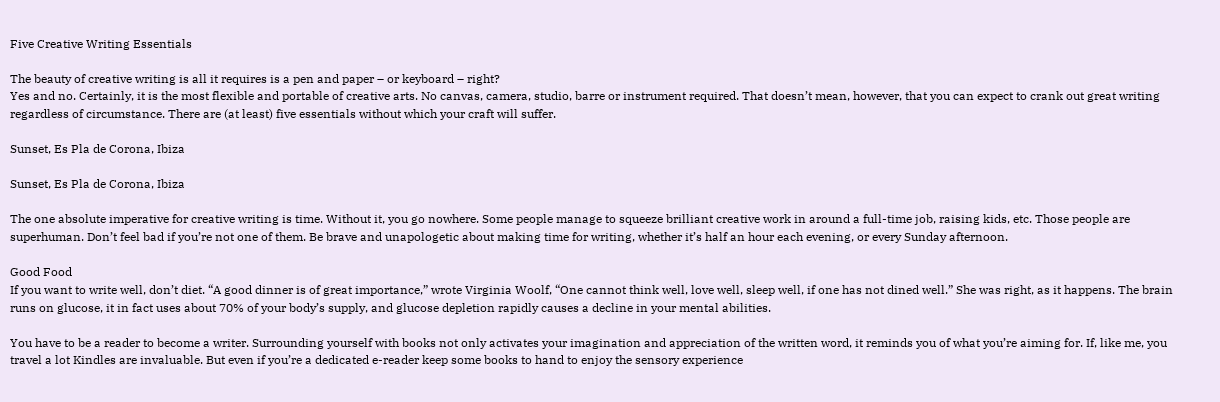Five Creative Writing Essentials

The beauty of creative writing is all it requires is a pen and paper – or keyboard – right?
Yes and no. Certainly, it is the most flexible and portable of creative arts. No canvas, camera, studio, barre or instrument required. That doesn’t mean, however, that you can expect to crank out great writing regardless of circumstance. There are (at least) five essentials without which your craft will suffer.

Sunset, Es Pla de Corona, Ibiza

Sunset, Es Pla de Corona, Ibiza

The one absolute imperative for creative writing is time. Without it, you go nowhere. Some people manage to squeeze brilliant creative work in around a full-time job, raising kids, etc. Those people are superhuman. Don’t feel bad if you’re not one of them. Be brave and unapologetic about making time for writing, whether it’s half an hour each evening, or every Sunday afternoon.

Good Food
If you want to write well, don’t diet. “A good dinner is of great importance,” wrote Virginia Woolf, “One cannot think well, love well, sleep well, if one has not dined well.” She was right, as it happens. The brain runs on glucose, it in fact uses about 70% of your body’s supply, and glucose depletion rapidly causes a decline in your mental abilities.

You have to be a reader to become a writer. Surrounding yourself with books not only activates your imagination and appreciation of the written word, it reminds you of what you’re aiming for. If, like me, you travel a lot Kindles are invaluable. But even if you’re a dedicated e-reader keep some books to hand to enjoy the sensory experience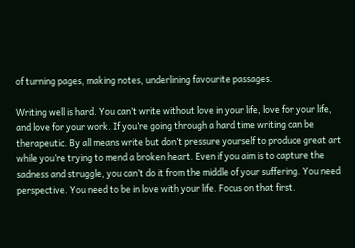of turning pages, making notes, underlining favourite passages.

Writing well is hard. You can’t write without love in your life, love for your life, and love for your work. If you’re going through a hard time writing can be therapeutic. By all means write but don’t pressure yourself to produce great art while you’re trying to mend a broken heart. Even if you aim is to capture the sadness and struggle, you can’t do it from the middle of your suffering. You need perspective. You need to be in love with your life. Focus on that first.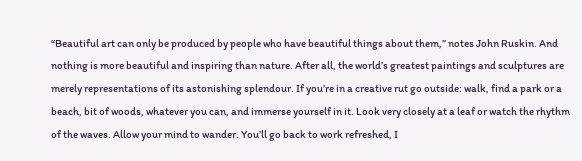“Beautiful art can only be produced by people who have beautiful things about them,” notes John Ruskin. And nothing is more beautiful and inspiring than nature. After all, the world’s greatest paintings and sculptures are merely representations of its astonishing splendour. If you’re in a creative rut go outside: walk, find a park or a beach, bit of woods, whatever you can, and immerse yourself in it. Look very closely at a leaf or watch the rhythm of the waves. Allow your mind to wander. You’ll go back to work refreshed, I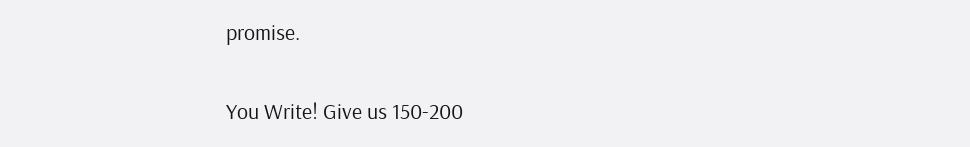promise.

You Write! Give us 150-200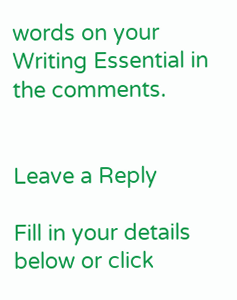words on your Writing Essential in the comments.


Leave a Reply

Fill in your details below or click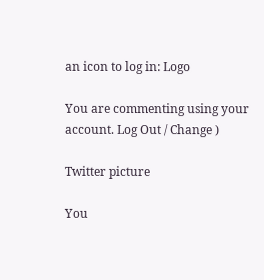an icon to log in: Logo

You are commenting using your account. Log Out / Change )

Twitter picture

You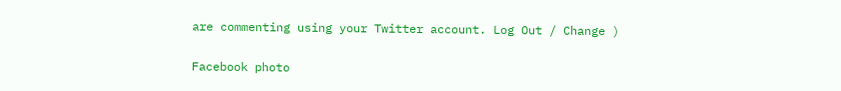are commenting using your Twitter account. Log Out / Change )

Facebook photo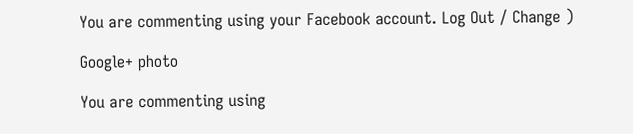You are commenting using your Facebook account. Log Out / Change )

Google+ photo

You are commenting using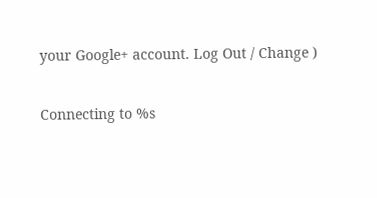your Google+ account. Log Out / Change )

Connecting to %s